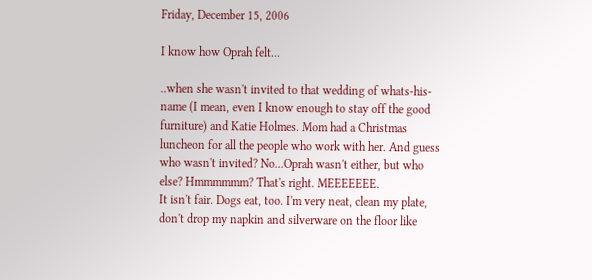Friday, December 15, 2006

I know how Oprah felt...

..when she wasn't invited to that wedding of whats-his-name (I mean, even I know enough to stay off the good furniture) and Katie Holmes. Mom had a Christmas luncheon for all the people who work with her. And guess who wasn't invited? No...Oprah wasn't either, but who else? Hmmmmmm? That's right. MEEEEEEE.
It isn't fair. Dogs eat, too. I'm very neat, clean my plate, don't drop my napkin and silverware on the floor like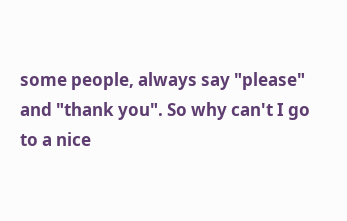some people, always say "please" and "thank you". So why can't I go to a nice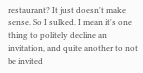restaurant? It just doesn't make sense. So I sulked. I mean it's one thing to politely decline an invitation, and quite another to not be invited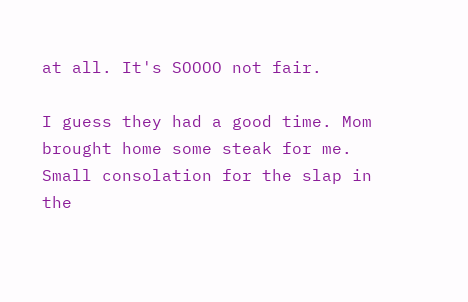at all. It's SOOOO not fair.

I guess they had a good time. Mom brought home some steak for me. Small consolation for the slap in the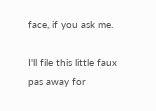face, if you ask me.

I'll file this little faux pas away for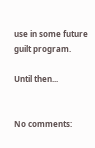use in some future guilt program.

Until then...


No comments: